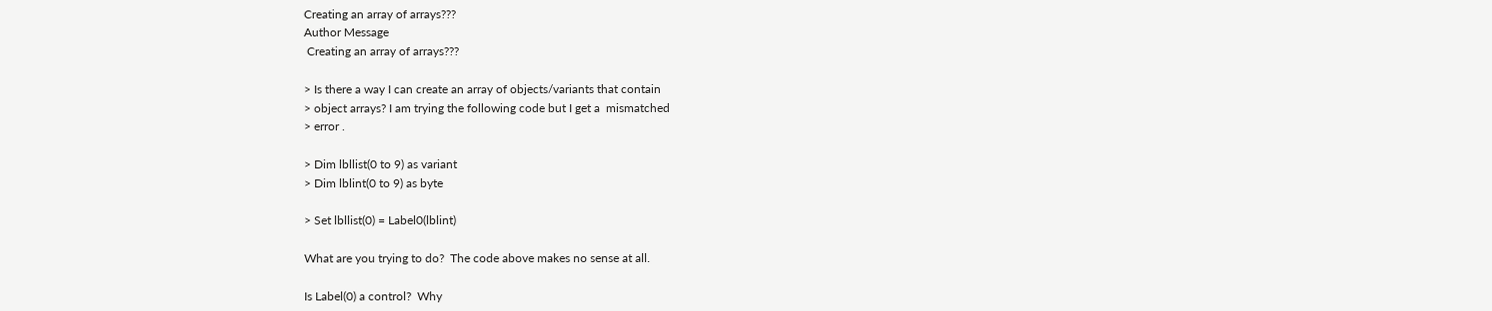Creating an array of arrays???
Author Message
 Creating an array of arrays???

> Is there a way I can create an array of objects/variants that contain
> object arrays? I am trying the following code but I get a  mismatched
> error .

> Dim lbllist(0 to 9) as variant
> Dim lblint(0 to 9) as byte

> Set lbllist(0) = Label0(lblint)

What are you trying to do?  The code above makes no sense at all.

Is Label(0) a control?  Why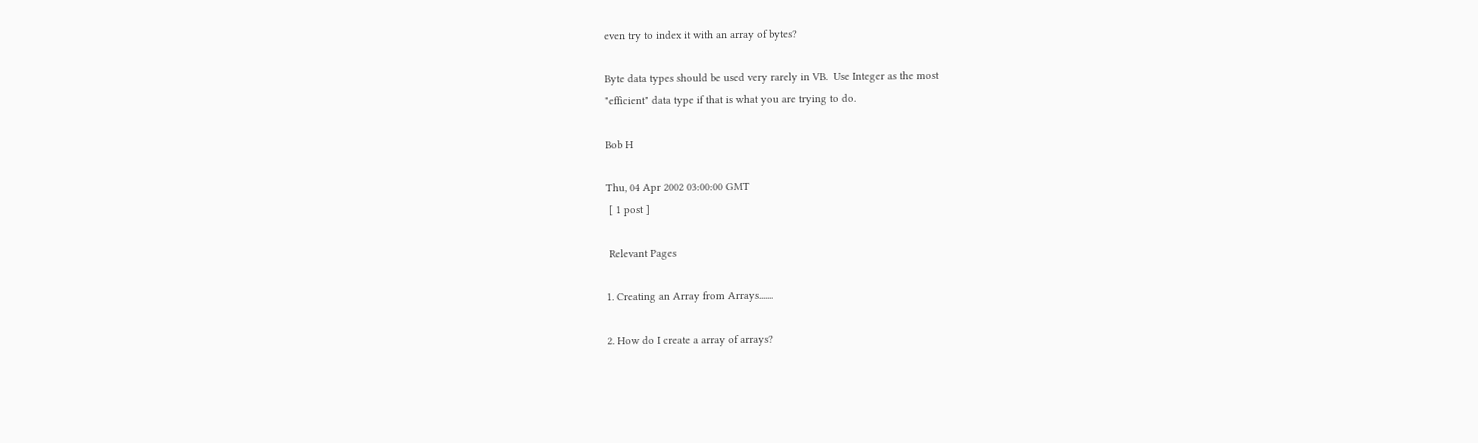even try to index it with an array of bytes?

Byte data types should be used very rarely in VB.  Use Integer as the most
"efficient" data type if that is what you are trying to do.

Bob H

Thu, 04 Apr 2002 03:00:00 GMT
 [ 1 post ]

 Relevant Pages

1. Creating an Array from Arrays.......

2. How do I create a array of arrays?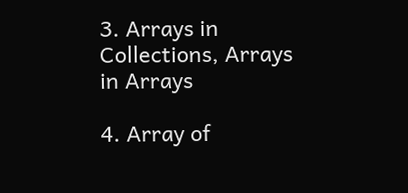3. Arrays in Collections, Arrays in Arrays

4. Array of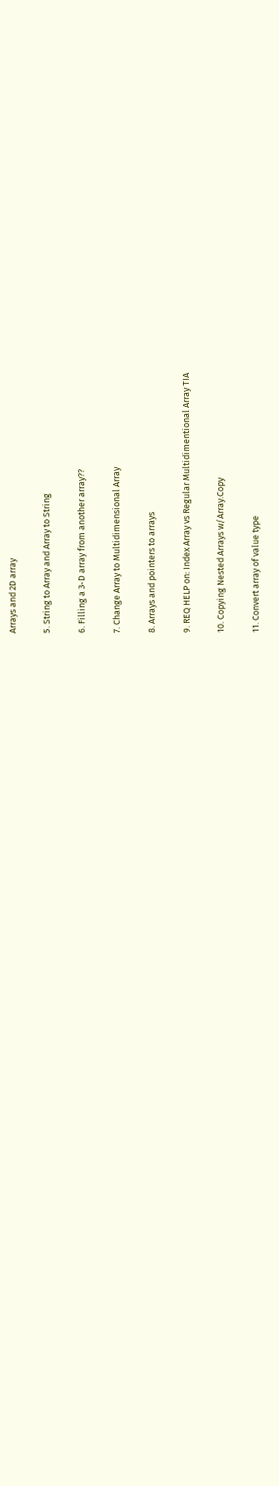Arrays and 2D array

5. String to Array and Array to String

6. Filling a 3-D array from another array??

7. Change Array to Multidimensional Array

8. Arrays and pointers to arrays

9. REQ HELP on: Index Array vs Regular Multidimentional Array TIA

10. Copying Nested Arrays w/Array.Copy

11. Convert array of value type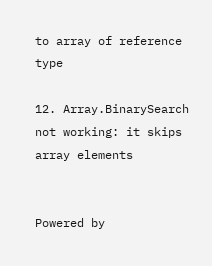to array of reference type

12. Array.BinarySearch not working: it skips array elements


Powered by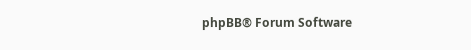phpBB® Forum Software